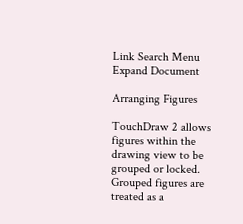Link Search Menu Expand Document

Arranging Figures

TouchDraw 2 allows figures within the drawing view to be grouped or locked. Grouped figures are treated as a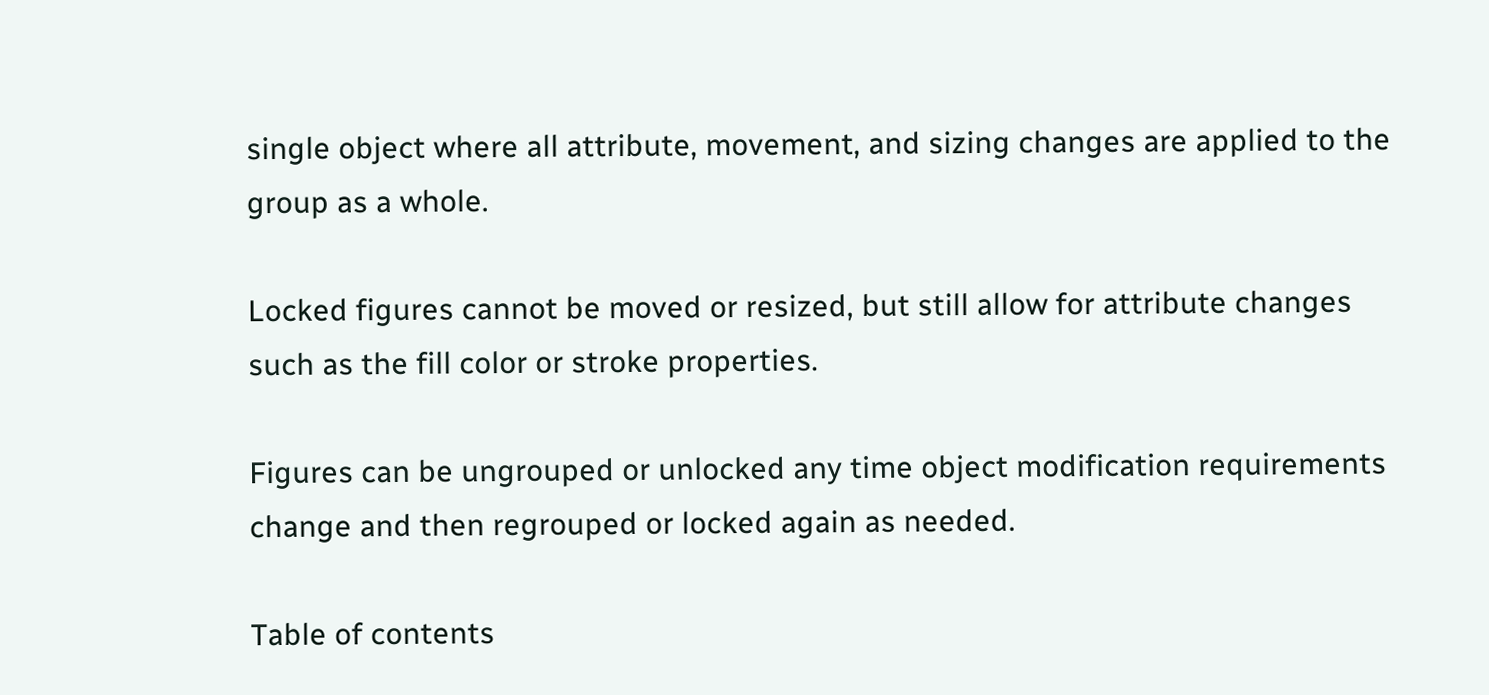single object where all attribute, movement, and sizing changes are applied to the group as a whole.

Locked figures cannot be moved or resized, but still allow for attribute changes such as the fill color or stroke properties.

Figures can be ungrouped or unlocked any time object modification requirements change and then regrouped or locked again as needed.

Table of contents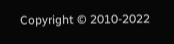Copyright © 2010-2022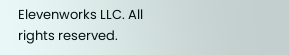Elevenworks LLC. All rights reserved.